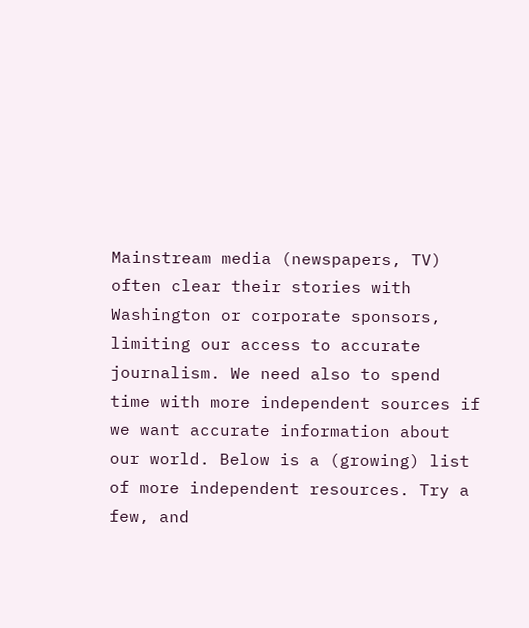Mainstream media (newspapers, TV) often clear their stories with Washington or corporate sponsors, limiting our access to accurate journalism. We need also to spend time with more independent sources if we want accurate information about our world. Below is a (growing) list of more independent resources. Try a few, and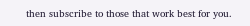then subscribe to those that work best for you.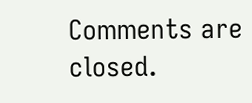Comments are closed.